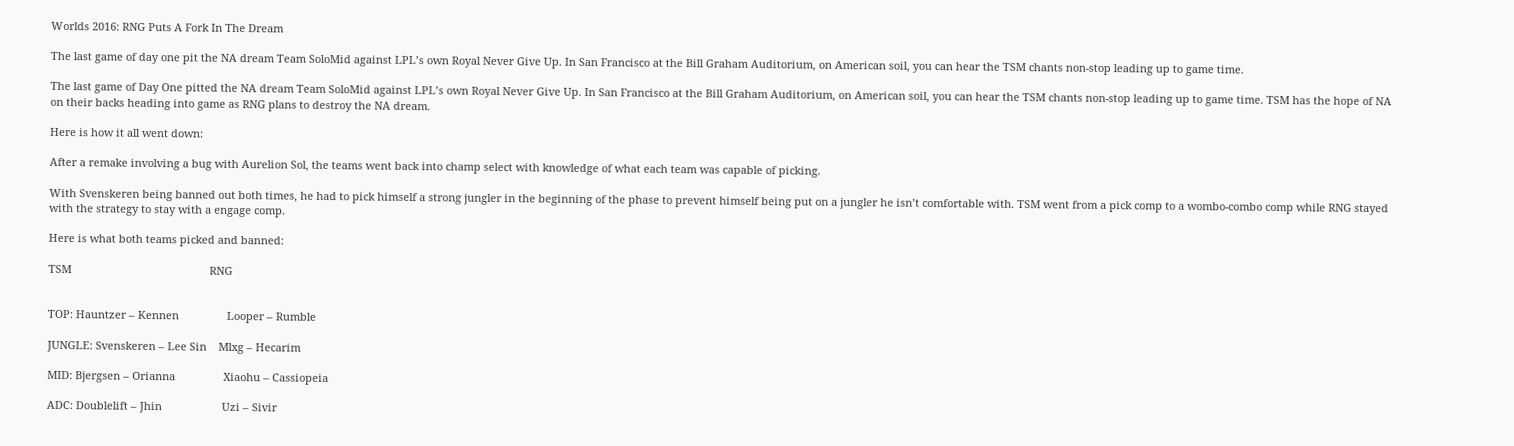Worlds 2016: RNG Puts A Fork In The Dream

The last game of day one pit the NA dream Team SoloMid against LPL’s own Royal Never Give Up. In San Francisco at the Bill Graham Auditorium, on American soil, you can hear the TSM chants non-stop leading up to game time.

The last game of Day One pitted the NA dream Team SoloMid against LPL’s own Royal Never Give Up. In San Francisco at the Bill Graham Auditorium, on American soil, you can hear the TSM chants non-stop leading up to game time. TSM has the hope of NA on their backs heading into game as RNG plans to destroy the NA dream.

Here is how it all went down:

After a remake involving a bug with Aurelion Sol, the teams went back into champ select with knowledge of what each team was capable of picking.

With Svenskeren being banned out both times, he had to pick himself a strong jungler in the beginning of the phase to prevent himself being put on a jungler he isn’t comfortable with. TSM went from a pick comp to a wombo-combo comp while RNG stayed with the strategy to stay with a engage comp.

Here is what both teams picked and banned:

TSM                                              RNG


TOP: Hauntzer – Kennen                Looper – Rumble

JUNGLE: Svenskeren – Lee Sin    Mlxg – Hecarim

MID: Bjergsen – Orianna                Xiaohu – Cassiopeia

ADC: Doublelift – Jhin                    Uzi – Sivir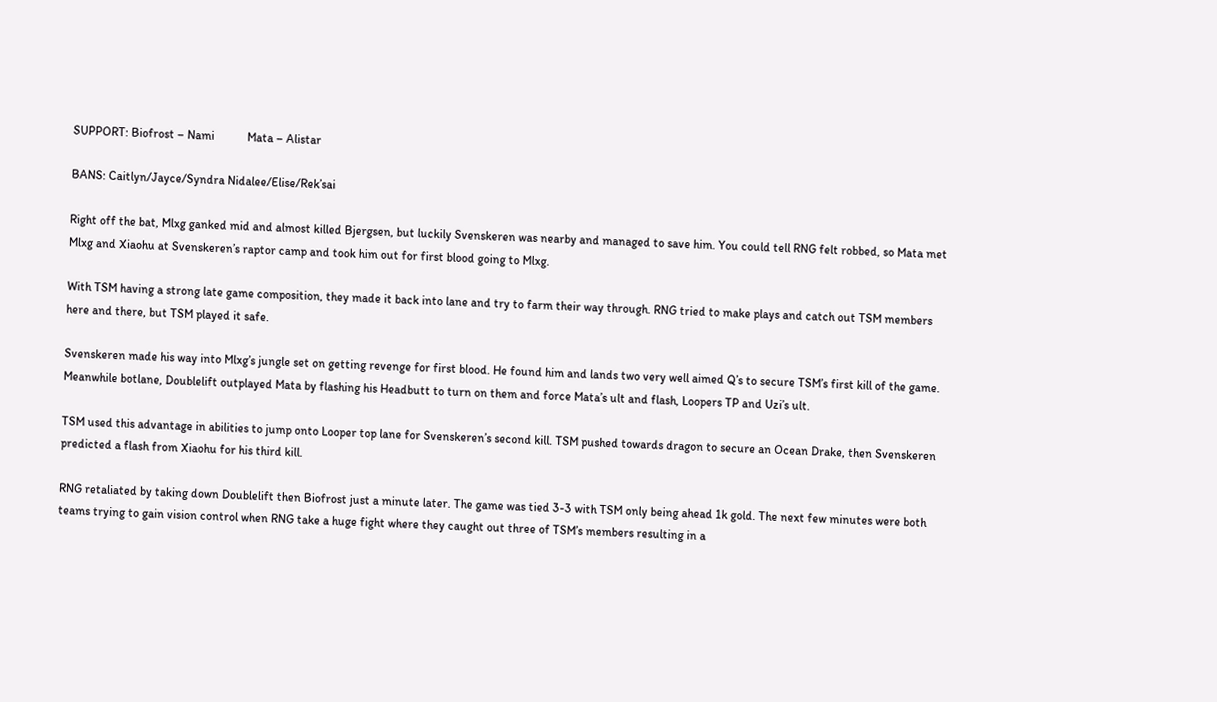SUPPORT: Biofrost – Nami           Mata – Alistar

BANS: Caitlyn/Jayce/Syndra Nidalee/Elise/Rek’sai

Right off the bat, Mlxg ganked mid and almost killed Bjergsen, but luckily Svenskeren was nearby and managed to save him. You could tell RNG felt robbed, so Mata met Mlxg and Xiaohu at Svenskeren’s raptor camp and took him out for first blood going to Mlxg.

With TSM having a strong late game composition, they made it back into lane and try to farm their way through. RNG tried to make plays and catch out TSM members here and there, but TSM played it safe.

Svenskeren made his way into Mlxg’s jungle set on getting revenge for first blood. He found him and lands two very well aimed Q’s to secure TSM’s first kill of the game. Meanwhile botlane, Doublelift outplayed Mata by flashing his Headbutt to turn on them and force Mata’s ult and flash, Loopers TP and Uzi’s ult.

TSM used this advantage in abilities to jump onto Looper top lane for Svenskeren’s second kill. TSM pushed towards dragon to secure an Ocean Drake, then Svenskeren predicted a flash from Xiaohu for his third kill.

RNG retaliated by taking down Doublelift then Biofrost just a minute later. The game was tied 3-3 with TSM only being ahead 1k gold. The next few minutes were both teams trying to gain vision control when RNG take a huge fight where they caught out three of TSM’s members resulting in a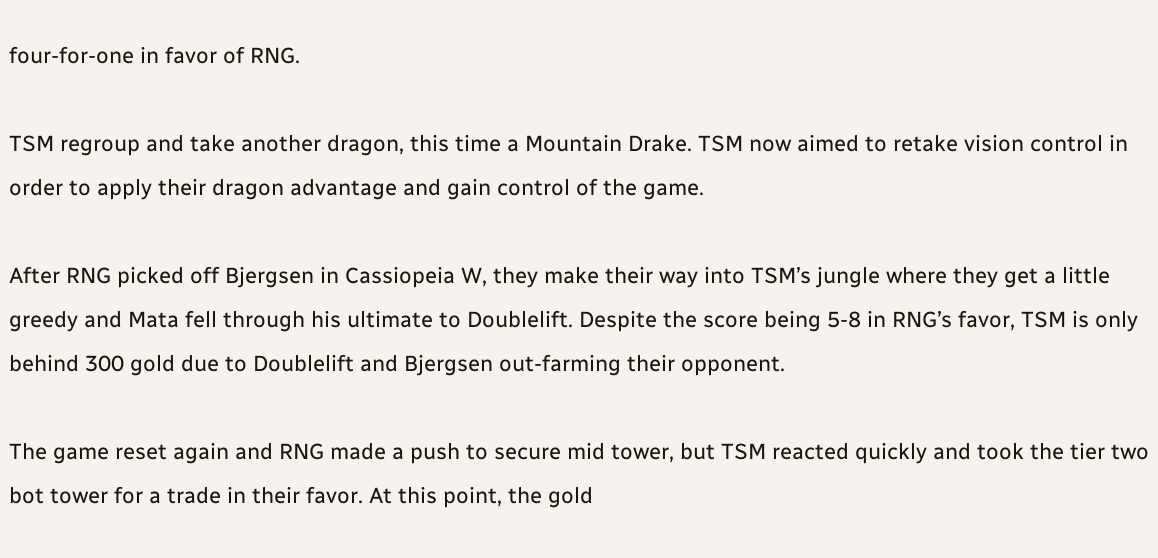four-for-one in favor of RNG.

TSM regroup and take another dragon, this time a Mountain Drake. TSM now aimed to retake vision control in order to apply their dragon advantage and gain control of the game.

After RNG picked off Bjergsen in Cassiopeia W, they make their way into TSM’s jungle where they get a little greedy and Mata fell through his ultimate to Doublelift. Despite the score being 5-8 in RNG’s favor, TSM is only behind 300 gold due to Doublelift and Bjergsen out-farming their opponent.

The game reset again and RNG made a push to secure mid tower, but TSM reacted quickly and took the tier two bot tower for a trade in their favor. At this point, the gold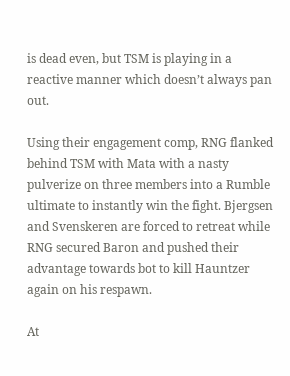is dead even, but TSM is playing in a reactive manner which doesn’t always pan out.

Using their engagement comp, RNG flanked behind TSM with Mata with a nasty pulverize on three members into a Rumble ultimate to instantly win the fight. Bjergsen and Svenskeren are forced to retreat while RNG secured Baron and pushed their advantage towards bot to kill Hauntzer again on his respawn.

At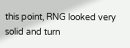this point, RNG looked very solid and turn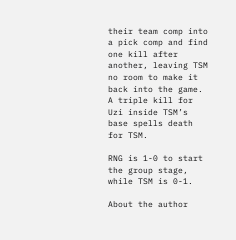their team comp into a pick comp and find one kill after another, leaving TSM no room to make it back into the game. A triple kill for Uzi inside TSM’s base spells death for TSM.

RNG is 1-0 to start the group stage, while TSM is 0-1.

About the author